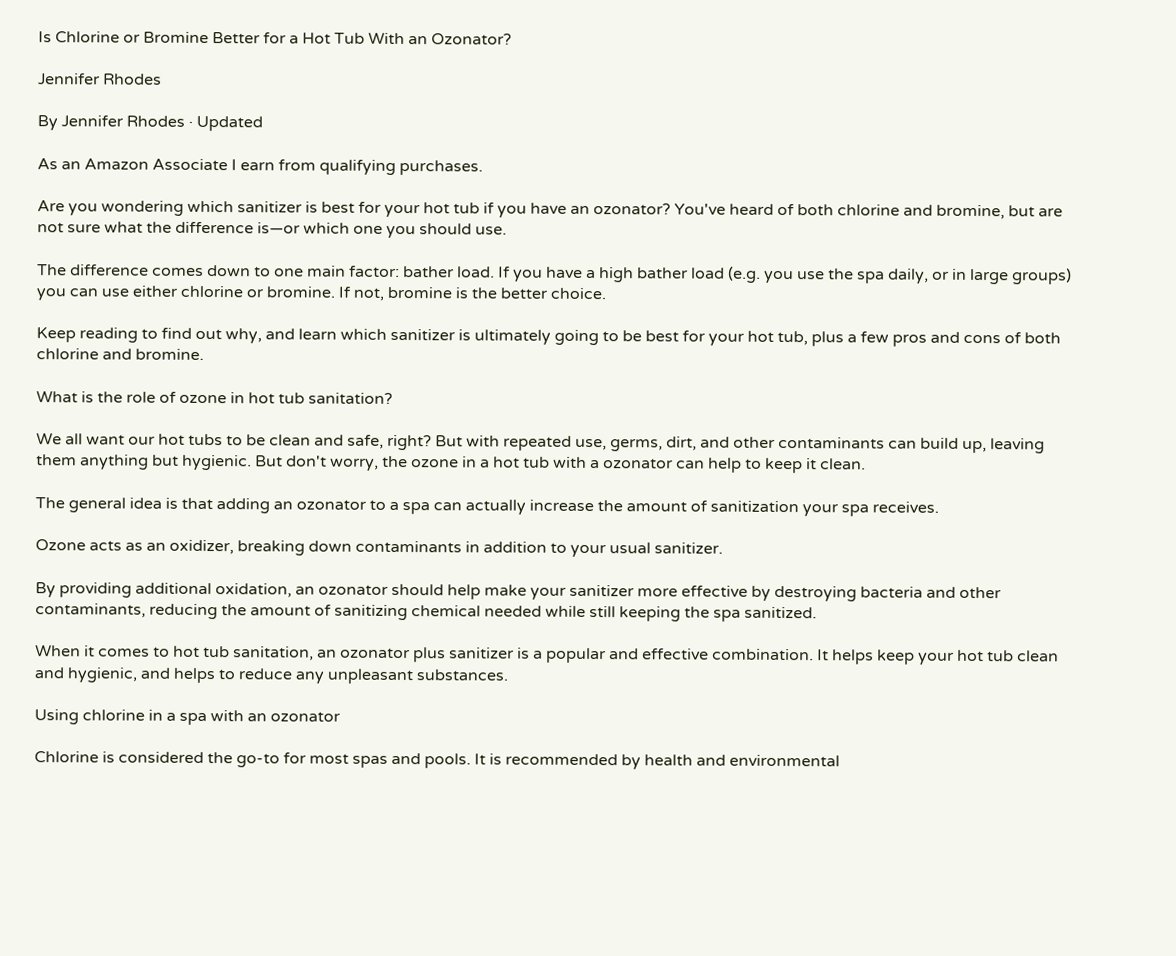Is Chlorine or Bromine Better for a Hot Tub With an Ozonator?

Jennifer Rhodes

By Jennifer Rhodes · Updated

As an Amazon Associate I earn from qualifying purchases.

Are you wondering which sanitizer is best for your hot tub if you have an ozonator? You've heard of both chlorine and bromine, but are not sure what the difference is—or which one you should use.

The difference comes down to one main factor: bather load. If you have a high bather load (e.g. you use the spa daily, or in large groups) you can use either chlorine or bromine. If not, bromine is the better choice.

Keep reading to find out why, and learn which sanitizer is ultimately going to be best for your hot tub, plus a few pros and cons of both chlorine and bromine.

What is the role of ozone in hot tub sanitation?

We all want our hot tubs to be clean and safe, right? But with repeated use, germs, dirt, and other contaminants can build up, leaving them anything but hygienic. But don't worry, the ozone in a hot tub with a ozonator can help to keep it clean.

The general idea is that adding an ozonator to a spa can actually increase the amount of sanitization your spa receives.

Ozone acts as an oxidizer, breaking down contaminants in addition to your usual sanitizer.

By providing additional oxidation, an ozonator should help make your sanitizer more effective by destroying bacteria and other contaminants, reducing the amount of sanitizing chemical needed while still keeping the spa sanitized.

When it comes to hot tub sanitation, an ozonator plus sanitizer is a popular and effective combination. It helps keep your hot tub clean and hygienic, and helps to reduce any unpleasant substances.

Using chlorine in a spa with an ozonator

Chlorine is considered the go-to for most spas and pools. It is recommended by health and environmental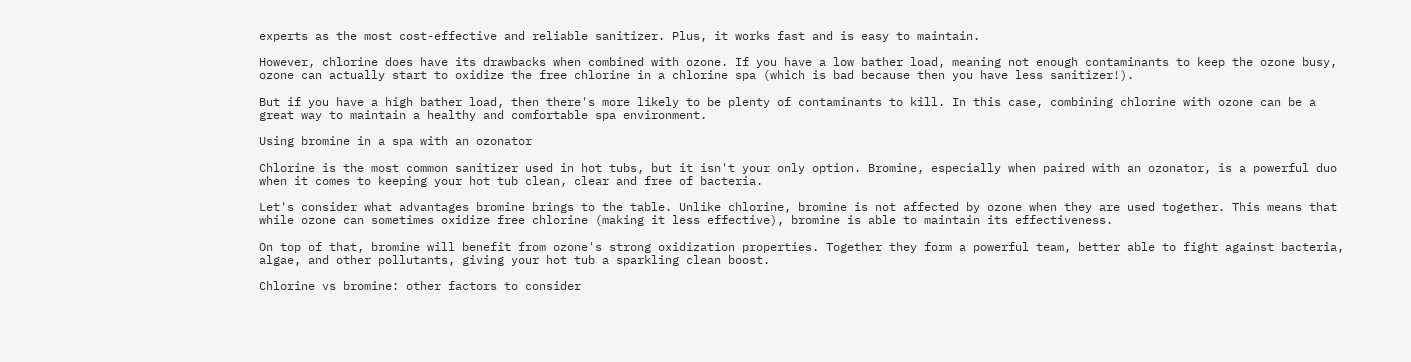experts as the most cost-effective and reliable sanitizer. Plus, it works fast and is easy to maintain.

However, chlorine does have its drawbacks when combined with ozone. If you have a low bather load, meaning not enough contaminants to keep the ozone busy, ozone can actually start to oxidize the free chlorine in a chlorine spa (which is bad because then you have less sanitizer!).

But if you have a high bather load, then there's more likely to be plenty of contaminants to kill. In this case, combining chlorine with ozone can be a great way to maintain a healthy and comfortable spa environment.

Using bromine in a spa with an ozonator

Chlorine is the most common sanitizer used in hot tubs, but it isn't your only option. Bromine, especially when paired with an ozonator, is a powerful duo when it comes to keeping your hot tub clean, clear and free of bacteria.

Let's consider what advantages bromine brings to the table. Unlike chlorine, bromine is not affected by ozone when they are used together. This means that while ozone can sometimes oxidize free chlorine (making it less effective), bromine is able to maintain its effectiveness.

On top of that, bromine will benefit from ozone's strong oxidization properties. Together they form a powerful team, better able to fight against bacteria, algae, and other pollutants, giving your hot tub a sparkling clean boost.

Chlorine vs bromine: other factors to consider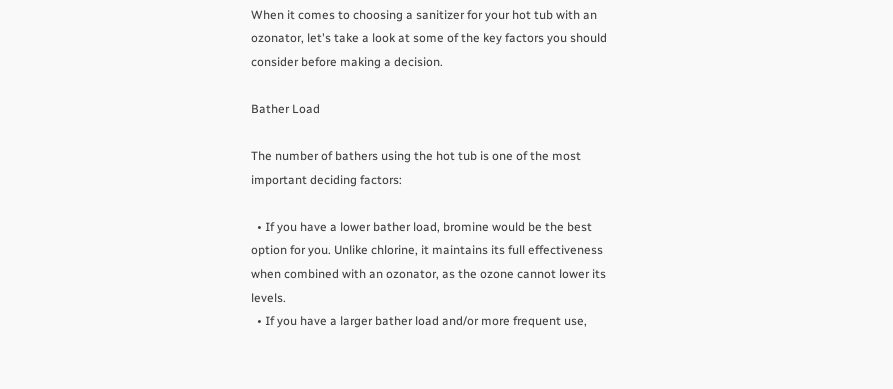When it comes to choosing a sanitizer for your hot tub with an ozonator, let's take a look at some of the key factors you should consider before making a decision.

Bather Load

The number of bathers using the hot tub is one of the most important deciding factors:

  • If you have a lower bather load, bromine would be the best option for you. Unlike chlorine, it maintains its full effectiveness when combined with an ozonator, as the ozone cannot lower its levels.
  • If you have a larger bather load and/or more frequent use,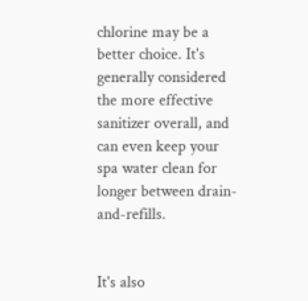chlorine may be a better choice. It's generally considered the more effective sanitizer overall, and can even keep your spa water clean for longer between drain-and-refills.


It's also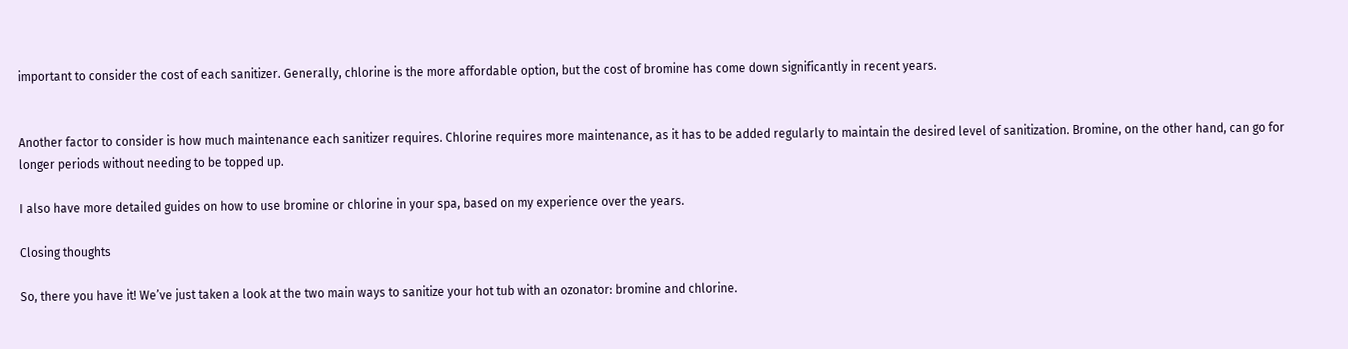important to consider the cost of each sanitizer. Generally, chlorine is the more affordable option, but the cost of bromine has come down significantly in recent years.


Another factor to consider is how much maintenance each sanitizer requires. Chlorine requires more maintenance, as it has to be added regularly to maintain the desired level of sanitization. Bromine, on the other hand, can go for longer periods without needing to be topped up.

I also have more detailed guides on how to use bromine or chlorine in your spa, based on my experience over the years.

Closing thoughts

So, there you have it! We’ve just taken a look at the two main ways to sanitize your hot tub with an ozonator: bromine and chlorine.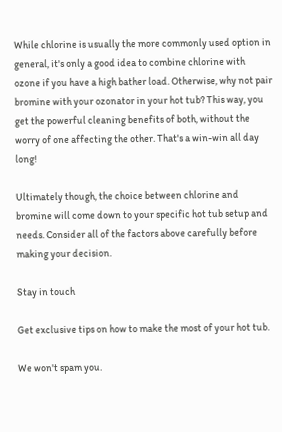While chlorine is usually the more commonly used option in general, it's only a good idea to combine chlorine with ozone if you have a high bather load. Otherwise, why not pair bromine with your ozonator in your hot tub? This way, you get the powerful cleaning benefits of both, without the worry of one affecting the other. That's a win-win all day long!

Ultimately though, the choice between chlorine and bromine will come down to your specific hot tub setup and needs. Consider all of the factors above carefully before making your decision.

Stay in touch

Get exclusive tips on how to make the most of your hot tub.

We won't spam you.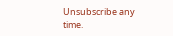Unsubscribe any time.